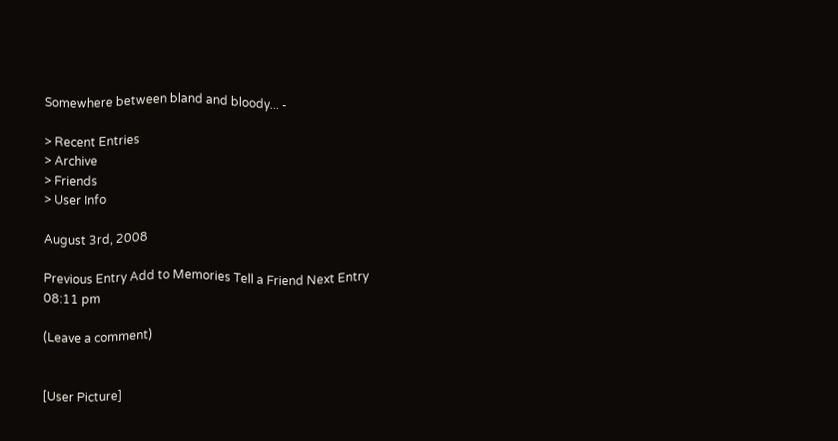Somewhere between bland and bloody... -

> Recent Entries
> Archive
> Friends
> User Info

August 3rd, 2008

Previous Entry Add to Memories Tell a Friend Next Entry
08:11 pm

(Leave a comment)


[User Picture]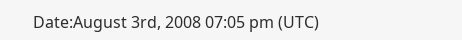Date:August 3rd, 2008 07:05 pm (UTC)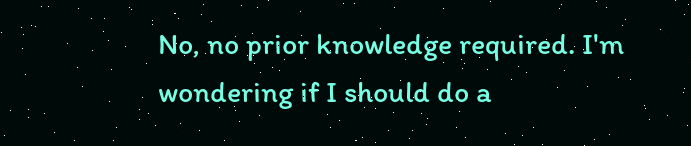No, no prior knowledge required. I'm wondering if I should do a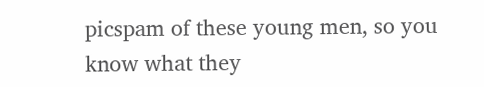picspam of these young men, so you know what they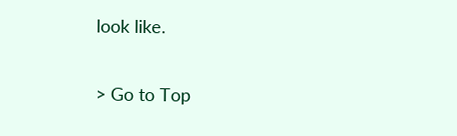look like.

> Go to Top